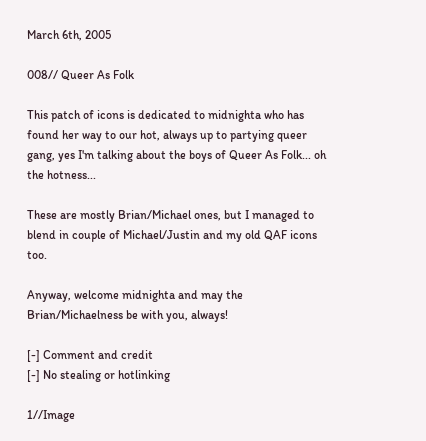March 6th, 2005

008// Queer As Folk

This patch of icons is dedicated to midnighta who has found her way to our hot, always up to partying queer gang, yes I'm talking about the boys of Queer As Folk... oh the hotness...

These are mostly Brian/Michael ones, but I managed to blend in couple of Michael/Justin and my old QAF icons too.

Anyway, welcome midnighta and may the Brian/Michaelness be with you, always!

[-] Comment and credit
[-] No stealing or hotlinking

1//Image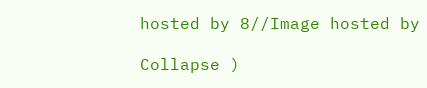hosted by 8//Image hosted by

Collapse )